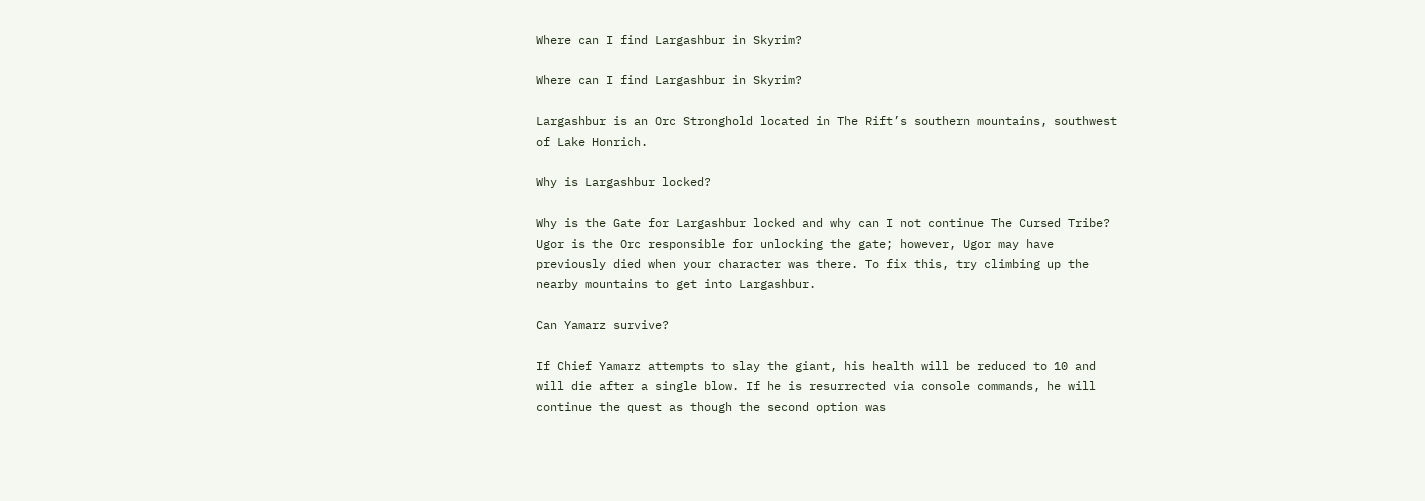Where can I find Largashbur in Skyrim?

Where can I find Largashbur in Skyrim?

Largashbur is an Orc Stronghold located in The Rift’s southern mountains, southwest of Lake Honrich.

Why is Largashbur locked?

Why is the Gate for Largashbur locked and why can I not continue The Cursed Tribe? Ugor is the Orc responsible for unlocking the gate; however, Ugor may have previously died when your character was there. To fix this, try climbing up the nearby mountains to get into Largashbur.

Can Yamarz survive?

If Chief Yamarz attempts to slay the giant, his health will be reduced to 10 and will die after a single blow. If he is resurrected via console commands, he will continue the quest as though the second option was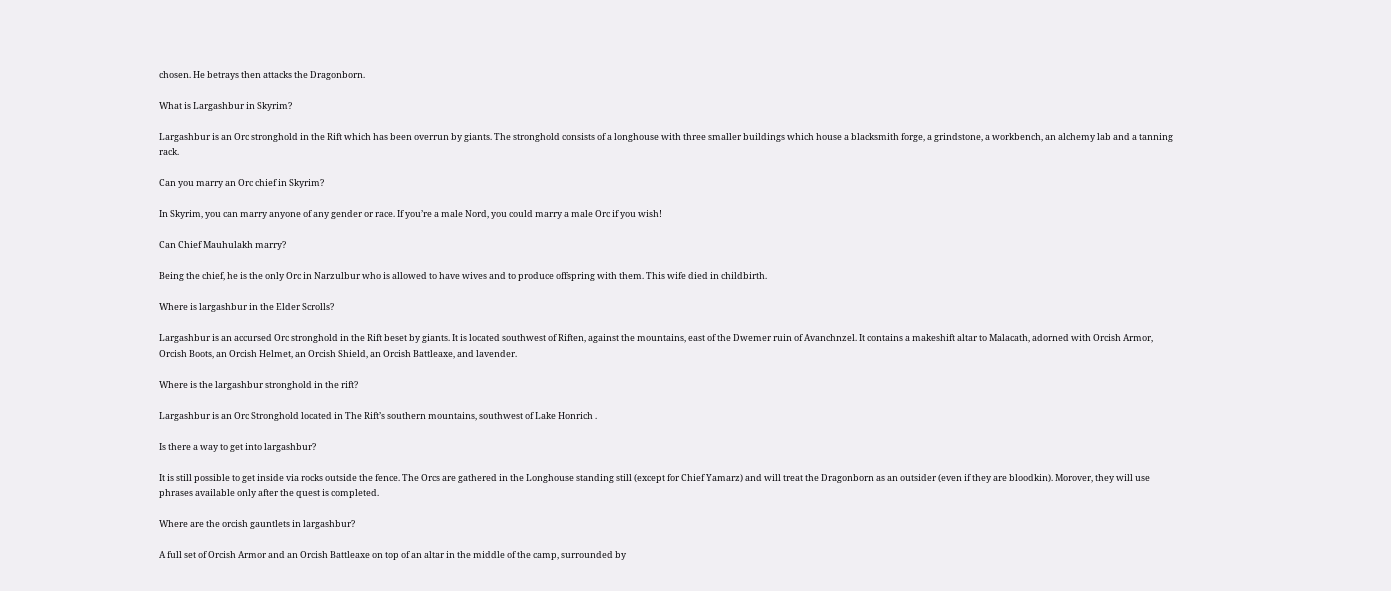chosen. He betrays then attacks the Dragonborn.

What is Largashbur in Skyrim?

Largashbur is an Orc stronghold in the Rift which has been overrun by giants. The stronghold consists of a longhouse with three smaller buildings which house a blacksmith forge, a grindstone, a workbench, an alchemy lab and a tanning rack.

Can you marry an Orc chief in Skyrim?

In Skyrim, you can marry anyone of any gender or race. If you’re a male Nord, you could marry a male Orc if you wish!

Can Chief Mauhulakh marry?

Being the chief, he is the only Orc in Narzulbur who is allowed to have wives and to produce offspring with them. This wife died in childbirth.

Where is largashbur in the Elder Scrolls?

Largashbur is an accursed Orc stronghold in the Rift beset by giants. It is located southwest of Riften, against the mountains, east of the Dwemer ruin of Avanchnzel. It contains a makeshift altar to Malacath, adorned with Orcish Armor, Orcish Boots, an Orcish Helmet, an Orcish Shield, an Orcish Battleaxe, and lavender.

Where is the largashbur stronghold in the rift?

Largashbur is an Orc Stronghold located in The Rift’s southern mountains, southwest of Lake Honrich .

Is there a way to get into largashbur?

It is still possible to get inside via rocks outside the fence. The Orcs are gathered in the Longhouse standing still (except for Chief Yamarz) and will treat the Dragonborn as an outsider (even if they are bloodkin). Morover, they will use phrases available only after the quest is completed.

Where are the orcish gauntlets in largashbur?

A full set of Orcish Armor and an Orcish Battleaxe on top of an altar in the middle of the camp, surrounded by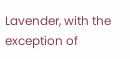Lavender, with the exception of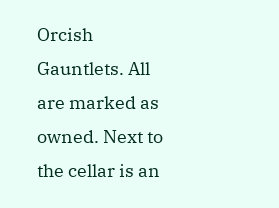Orcish Gauntlets. All are marked as owned. Next to the cellar is an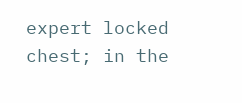expert locked chest; in the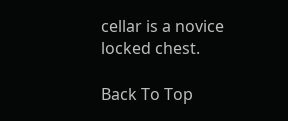cellar is a novice locked chest.

Back To Top